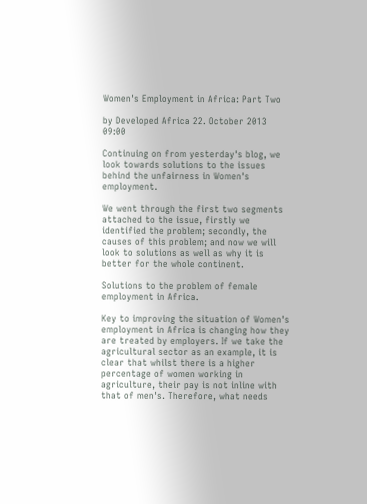Women's Employment in Africa: Part Two

by Developed Africa 22. October 2013 09:00

Continuing on from yesterday's blog, we look towards solutions to the issues behind the unfairness in Women's employment.

We went through the first two segments attached to the issue, firstly we identified the problem; secondly, the causes of this problem; and now we will look to solutions as well as why it is better for the whole continent.

Solutions to the problem of female employment in Africa.

Key to improving the situation of Women's employment in Africa is changing how they are treated by employers. If we take the agricultural sector as an example, it is clear that whilst there is a higher percentage of women working in agriculture, their pay is not inline with that of men's. Therefore, what needs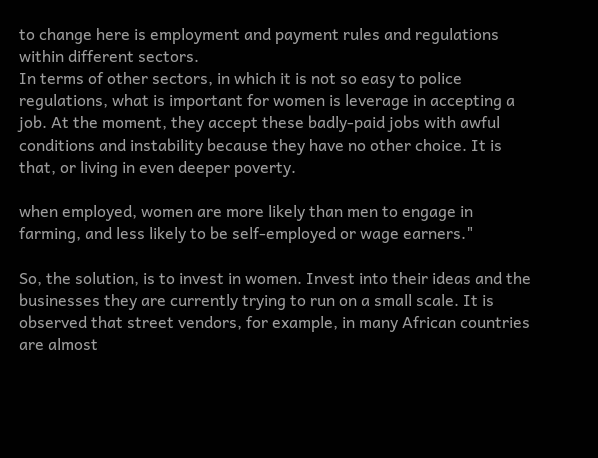to change here is employment and payment rules and regulations within different sectors.
In terms of other sectors, in which it is not so easy to police regulations, what is important for women is leverage in accepting a job. At the moment, they accept these badly-paid jobs with awful conditions and instability because they have no other choice. It is that, or living in even deeper poverty.

when employed, women are more likely than men to engage in farming, and less likely to be self-employed or wage earners."

So, the solution, is to invest in women. Invest into their ideas and the businesses they are currently trying to run on a small scale. It is observed that street vendors, for example, in many African countries are almost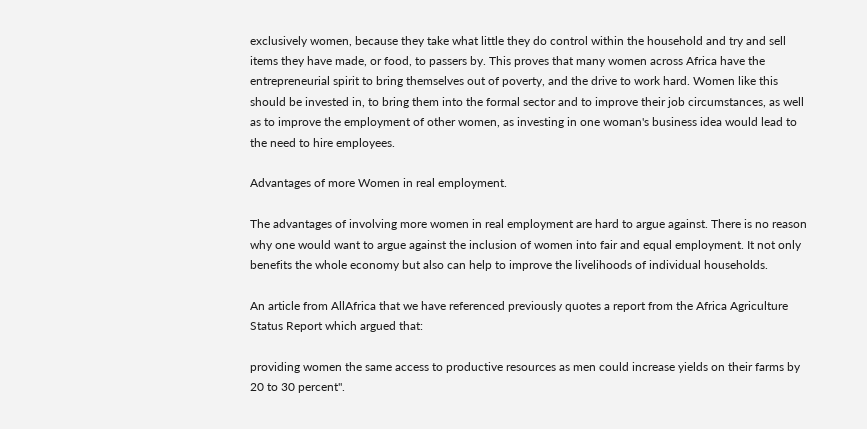exclusively women, because they take what little they do control within the household and try and sell items they have made, or food, to passers by. This proves that many women across Africa have the entrepreneurial spirit to bring themselves out of poverty, and the drive to work hard. Women like this should be invested in, to bring them into the formal sector and to improve their job circumstances, as well as to improve the employment of other women, as investing in one woman's business idea would lead to the need to hire employees.

Advantages of more Women in real employment.

The advantages of involving more women in real employment are hard to argue against. There is no reason why one would want to argue against the inclusion of women into fair and equal employment. It not only benefits the whole economy but also can help to improve the livelihoods of individual households.

An article from AllAfrica that we have referenced previously quotes a report from the Africa Agriculture Status Report which argued that:

providing women the same access to productive resources as men could increase yields on their farms by 20 to 30 percent".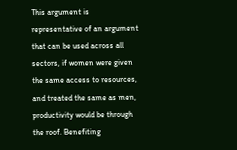This argument is representative of an argument that can be used across all sectors, if women were given the same access to resources, and treated the same as men, productivity would be through the roof. Benefiting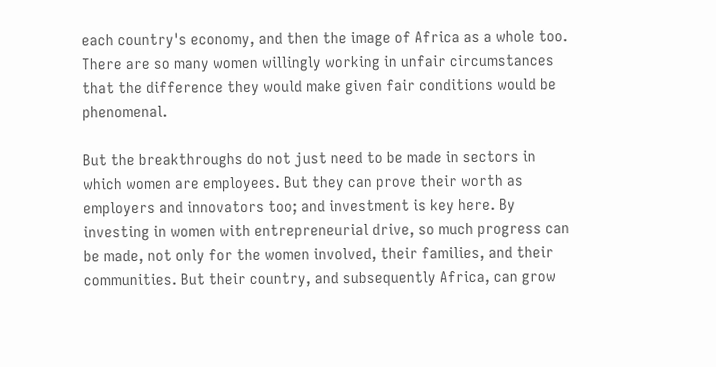each country's economy, and then the image of Africa as a whole too. There are so many women willingly working in unfair circumstances that the difference they would make given fair conditions would be phenomenal.

But the breakthroughs do not just need to be made in sectors in which women are employees. But they can prove their worth as employers and innovators too; and investment is key here. By investing in women with entrepreneurial drive, so much progress can be made, not only for the women involved, their families, and their communities. But their country, and subsequently Africa, can grow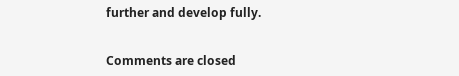further and develop fully.


Comments are closed